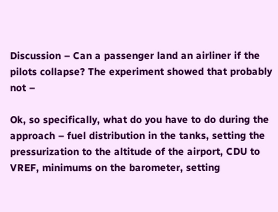Discussion – Can a passenger land an airliner if the pilots collapse? The experiment showed that probably not –

Ok, so specifically, what do you have to do during the approach – fuel distribution in the tanks, setting the pressurization to the altitude of the airport, CDU to VREF, minimums on the barometer, setting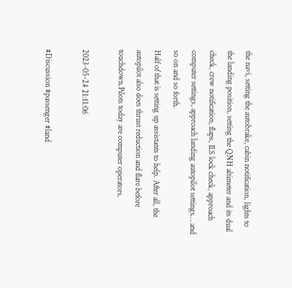the navi, setting the autobrake, cabin notification, lights to the landing position, setting the QNH altimeter and its dual check, crew notification, flaps, ILS lock check, approach computer settings, approach landing autopilot settings… and so on and so forth.
Half of that is setting up assistants to help. After all, the autopilot also does thrust reduction and flare before touchdown.Pilots today are computer operators.

2023-05-24 21:11:06

#Discussion #passenger #land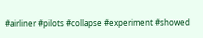#airliner #pilots #collapse #experiment #showed